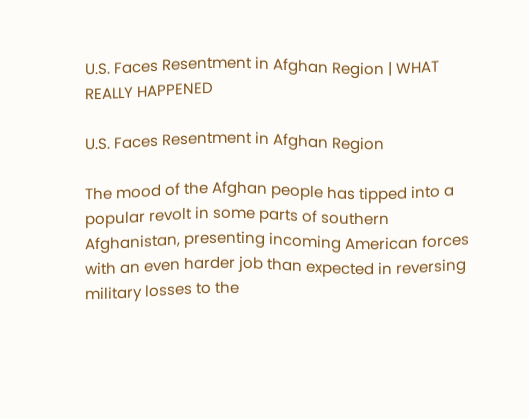U.S. Faces Resentment in Afghan Region | WHAT REALLY HAPPENED

U.S. Faces Resentment in Afghan Region

The mood of the Afghan people has tipped into a popular revolt in some parts of southern Afghanistan, presenting incoming American forces with an even harder job than expected in reversing military losses to the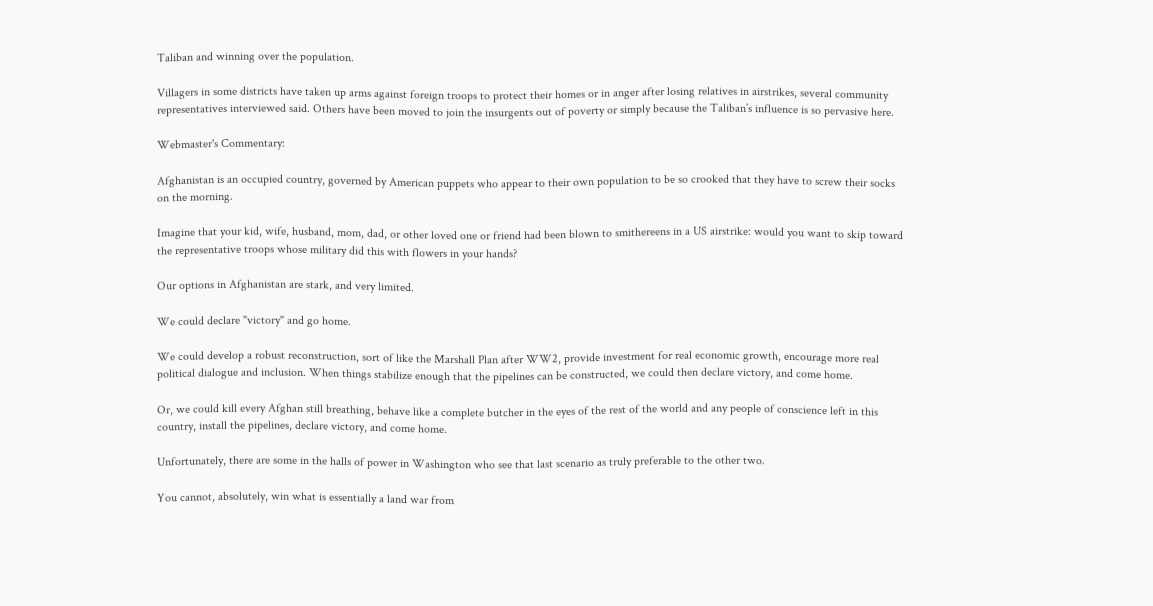Taliban and winning over the population.

Villagers in some districts have taken up arms against foreign troops to protect their homes or in anger after losing relatives in airstrikes, several community representatives interviewed said. Others have been moved to join the insurgents out of poverty or simply because the Taliban’s influence is so pervasive here.

Webmaster's Commentary:

Afghanistan is an occupied country, governed by American puppets who appear to their own population to be so crooked that they have to screw their socks on the morning.

Imagine that your kid, wife, husband, mom, dad, or other loved one or friend had been blown to smithereens in a US airstrike: would you want to skip toward the representative troops whose military did this with flowers in your hands?

Our options in Afghanistan are stark, and very limited.

We could declare "victory" and go home.

We could develop a robust reconstruction, sort of like the Marshall Plan after WW2, provide investment for real economic growth, encourage more real political dialogue and inclusion. When things stabilize enough that the pipelines can be constructed, we could then declare victory, and come home.

Or, we could kill every Afghan still breathing, behave like a complete butcher in the eyes of the rest of the world and any people of conscience left in this country, install the pipelines, declare victory, and come home.

Unfortunately, there are some in the halls of power in Washington who see that last scenario as truly preferable to the other two.

You cannot, absolutely, win what is essentially a land war from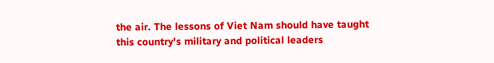the air. The lessons of Viet Nam should have taught this country's military and political leaders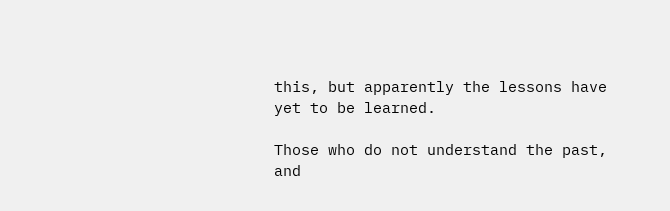this, but apparently the lessons have yet to be learned.

Those who do not understand the past, and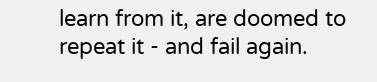learn from it, are doomed to repeat it - and fail again.